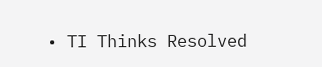• TI Thinks Resolved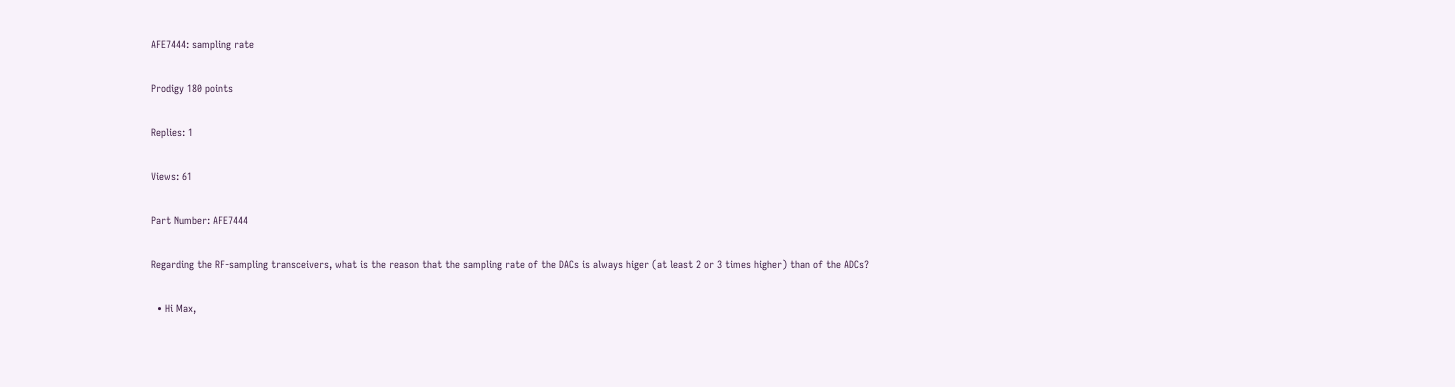AFE7444: sampling rate

Prodigy 180 points

Replies: 1

Views: 61

Part Number: AFE7444

Regarding the RF-sampling transceivers, what is the reason that the sampling rate of the DACs is always higer (at least 2 or 3 times higher) than of the ADCs?

  • Hi Max,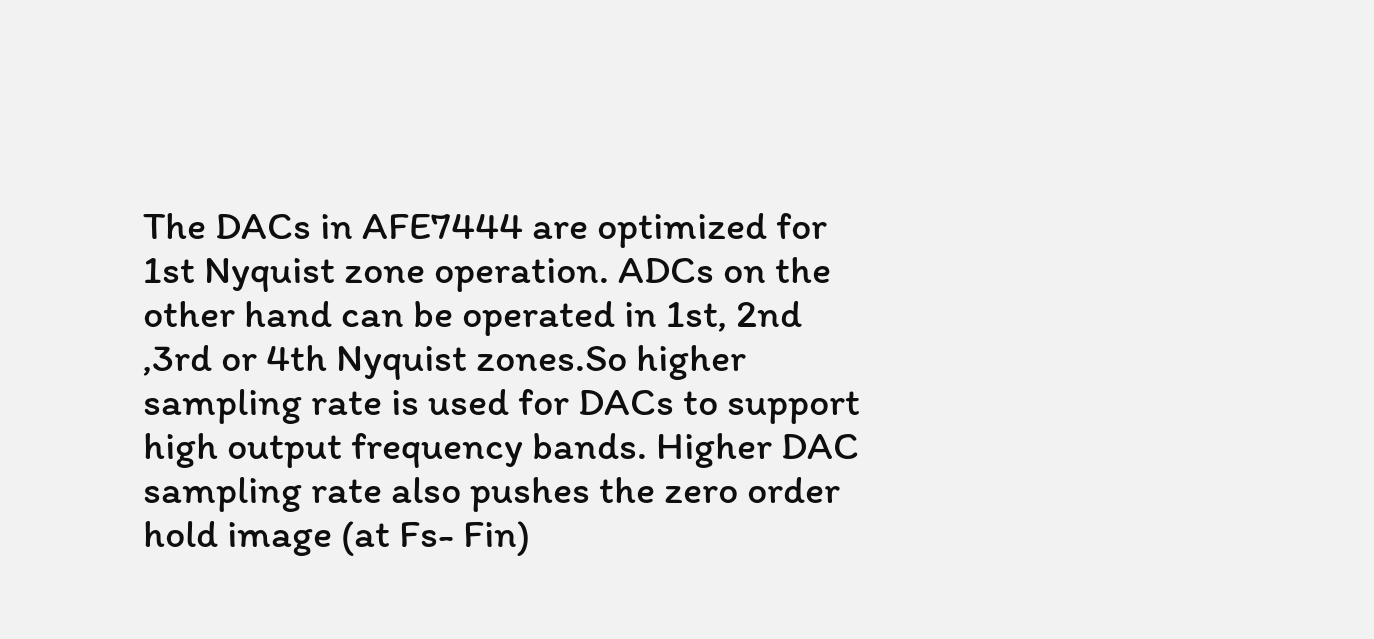The DACs in AFE7444 are optimized for 1st Nyquist zone operation. ADCs on the other hand can be operated in 1st, 2nd ,3rd or 4th Nyquist zones.So higher sampling rate is used for DACs to support high output frequency bands. Higher DAC sampling rate also pushes the zero order hold image (at Fs- Fin)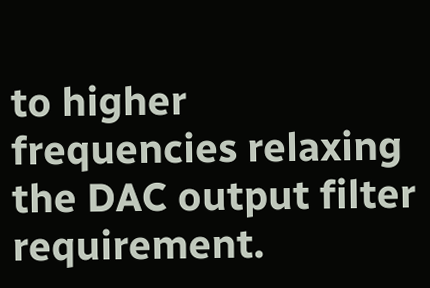to higher frequencies relaxing the DAC output filter requirement.